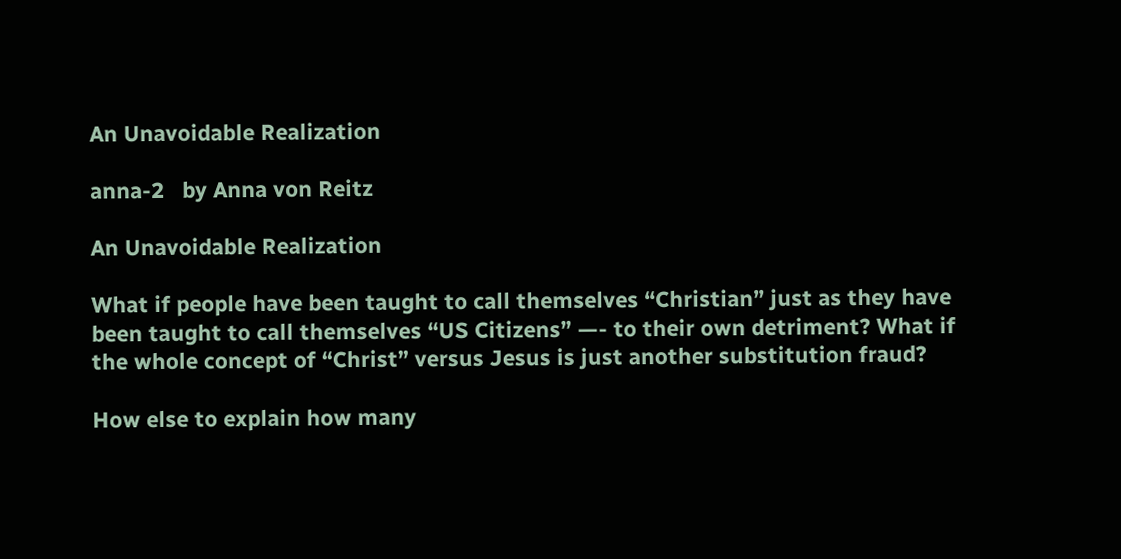An Unavoidable Realization

anna-2   by Anna von Reitz

An Unavoidable Realization

What if people have been taught to call themselves “Christian” just as they have been taught to call themselves “US Citizens” —- to their own detriment? What if the whole concept of “Christ” versus Jesus is just another substitution fraud?

How else to explain how many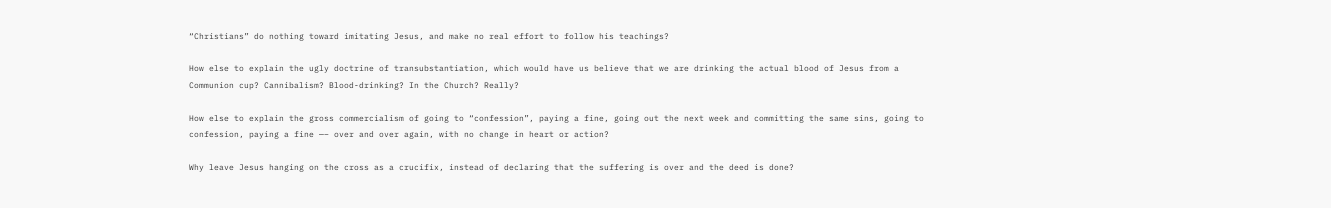“Christians” do nothing toward imitating Jesus, and make no real effort to follow his teachings?

How else to explain the ugly doctrine of transubstantiation, which would have us believe that we are drinking the actual blood of Jesus from a Communion cup? Cannibalism? Blood-drinking? In the Church? Really?

How else to explain the gross commercialism of going to “confession”, paying a fine, going out the next week and committing the same sins, going to confession, paying a fine —– over and over again, with no change in heart or action?

Why leave Jesus hanging on the cross as a crucifix, instead of declaring that the suffering is over and the deed is done?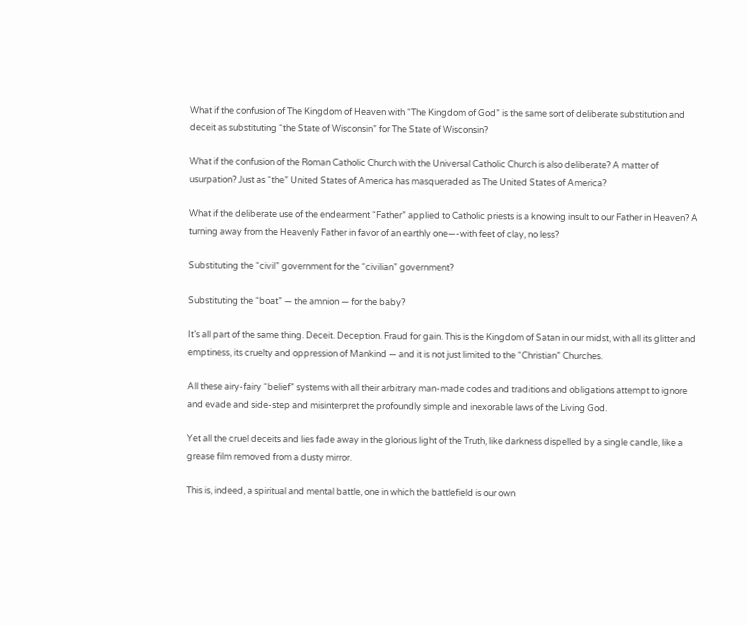What if the confusion of The Kingdom of Heaven with “The Kingdom of God” is the same sort of deliberate substitution and deceit as substituting “the State of Wisconsin” for The State of Wisconsin?

What if the confusion of the Roman Catholic Church with the Universal Catholic Church is also deliberate? A matter of usurpation? Just as “the” United States of America has masqueraded as The United States of America?

What if the deliberate use of the endearment “Father” applied to Catholic priests is a knowing insult to our Father in Heaven? A turning away from the Heavenly Father in favor of an earthly one—-with feet of clay, no less?

Substituting the “civil” government for the “civilian” government?

Substituting the “boat” — the amnion — for the baby?

It’s all part of the same thing. Deceit. Deception. Fraud for gain. This is the Kingdom of Satan in our midst, with all its glitter and emptiness, its cruelty and oppression of Mankind — and it is not just limited to the “Christian” Churches.

All these airy-fairy “belief” systems with all their arbitrary man-made codes and traditions and obligations attempt to ignore and evade and side-step and misinterpret the profoundly simple and inexorable laws of the Living God.

Yet all the cruel deceits and lies fade away in the glorious light of the Truth, like darkness dispelled by a single candle, like a grease film removed from a dusty mirror.

This is, indeed, a spiritual and mental battle, one in which the battlefield is our own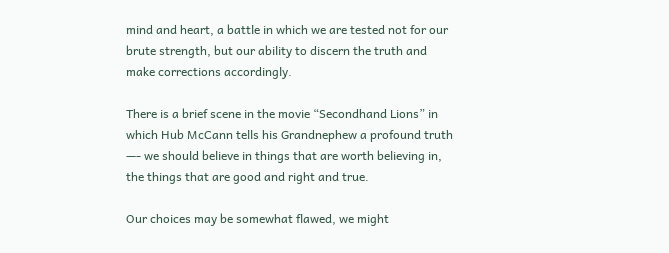mind and heart, a battle in which we are tested not for our brute strength, but our ability to discern the truth and make corrections accordingly.

There is a brief scene in the movie “Secondhand Lions” in which Hub McCann tells his Grandnephew a profound truth —- we should believe in things that are worth believing in, the things that are good and right and true.

Our choices may be somewhat flawed, we might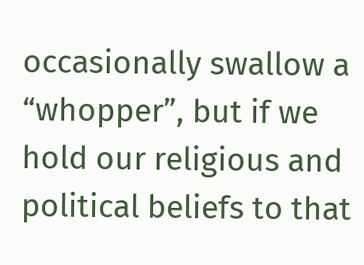occasionally swallow a “whopper”, but if we hold our religious and political beliefs to that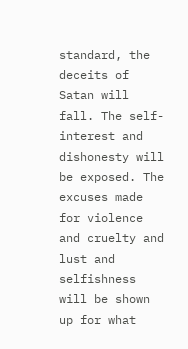standard, the deceits of Satan will fall. The self-interest and dishonesty will be exposed. The excuses made for violence and cruelty and lust and selfishness will be shown up for what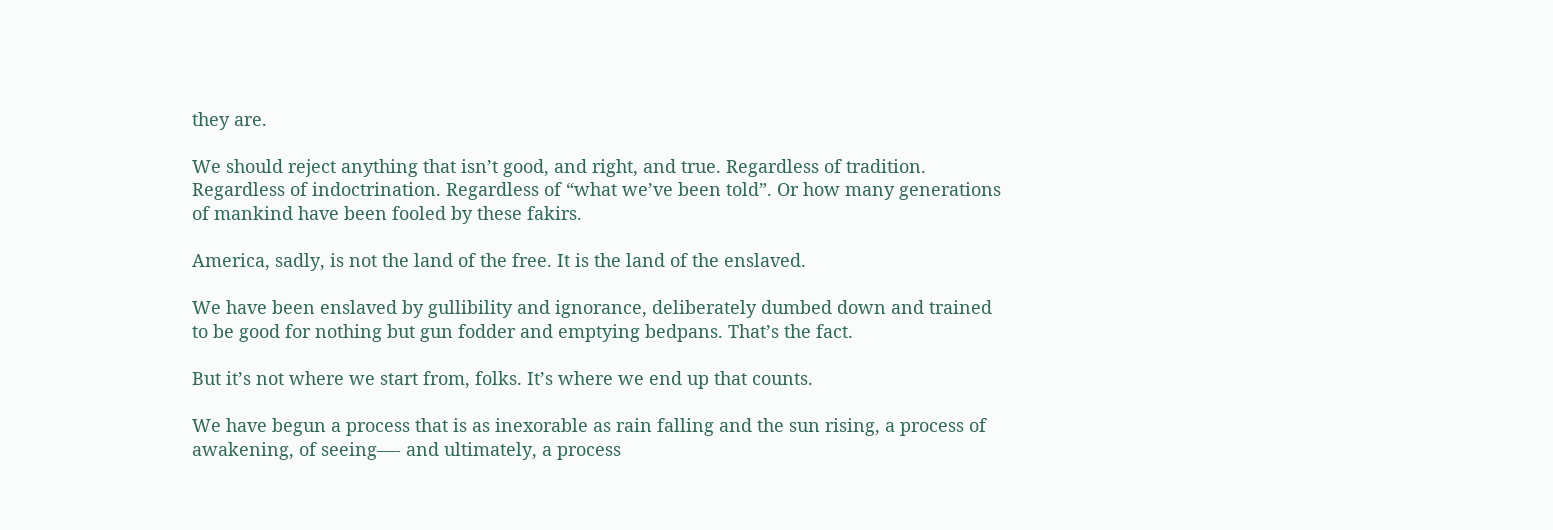they are.

We should reject anything that isn’t good, and right, and true. Regardless of tradition. Regardless of indoctrination. Regardless of “what we’ve been told”. Or how many generations of mankind have been fooled by these fakirs.

America, sadly, is not the land of the free. It is the land of the enslaved.

We have been enslaved by gullibility and ignorance, deliberately dumbed down and trained to be good for nothing but gun fodder and emptying bedpans. That’s the fact.

But it’s not where we start from, folks. It’s where we end up that counts.

We have begun a process that is as inexorable as rain falling and the sun rising, a process of awakening, of seeing—- and ultimately, a process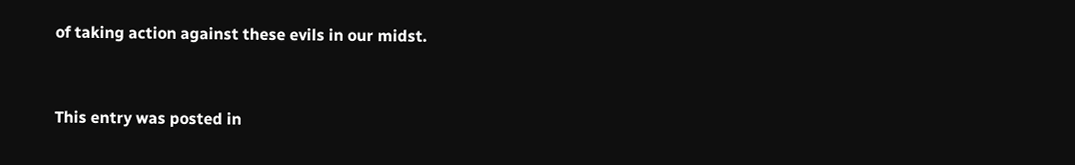of taking action against these evils in our midst.


This entry was posted in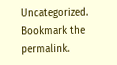Uncategorized. Bookmark the permalink.